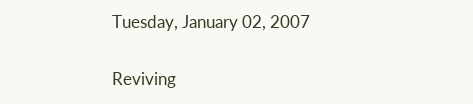Tuesday, January 02, 2007

Reviving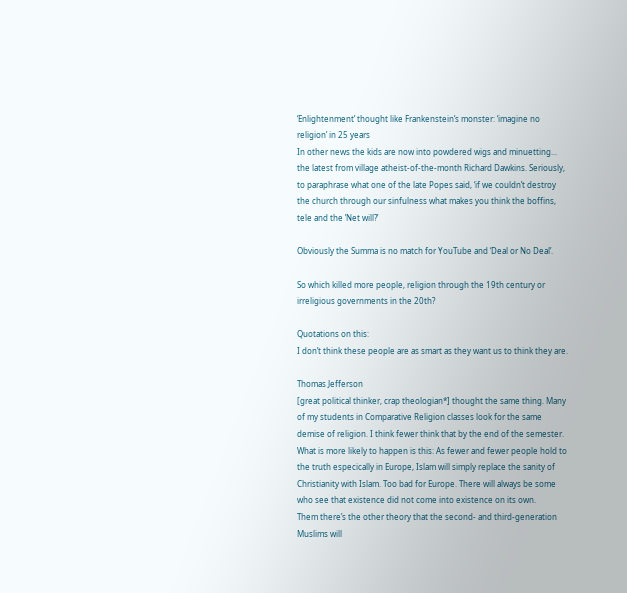‘Enlightenment’ thought like Frankenstein’s monster: ‘imagine no religion’ in 25 years
In other news the kids are now into powdered wigs and minuetting... the latest from village atheist-of-the-month Richard Dawkins. Seriously, to paraphrase what one of the late Popes said, ‘if we couldn’t destroy the church through our sinfulness what makes you think the boffins, tele and the ’Net will?’

Obviously the Summa is no match for YouTube and ‘Deal or No Deal’.

So which killed more people, religion through the 19th century or irreligious governments in the 20th?

Quotations on this:
I don’t think these people are as smart as they want us to think they are.

Thomas Jefferson
[great political thinker, crap theologian*] thought the same thing. Many of my students in Comparative Religion classes look for the same demise of religion. I think fewer think that by the end of the semester. What is more likely to happen is this: As fewer and fewer people hold to the truth especically in Europe, Islam will simply replace the sanity of Christianity with Islam. Too bad for Europe. There will always be some who see that existence did not come into existence on its own.
Them there’s the other theory that the second- and third-generation Muslims will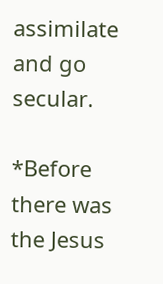assimilate and go secular.

*Before there was the Jesus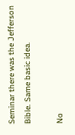Seminar there was the Jefferson Bible. Same basic idea.

No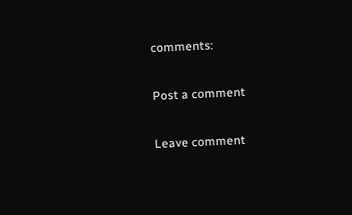comments:

Post a comment

Leave comment